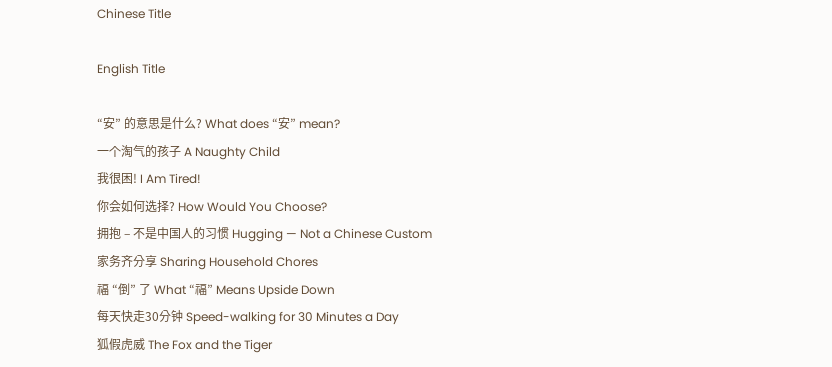Chinese Title

English Title

“安” 的意思是什么? What does “安” mean?
一个淘气的孩子 A Naughty Child
我很困! I Am Tired!
你会如何选择? How Would You Choose?
拥抱 – 不是中国人的习惯 Hugging — Not a Chinese Custom
家务齐分享 Sharing Household Chores
福 “倒” 了 What “福” Means Upside Down
每天快走30分钟 Speed-walking for 30 Minutes a Day
狐假虎威 The Fox and the Tiger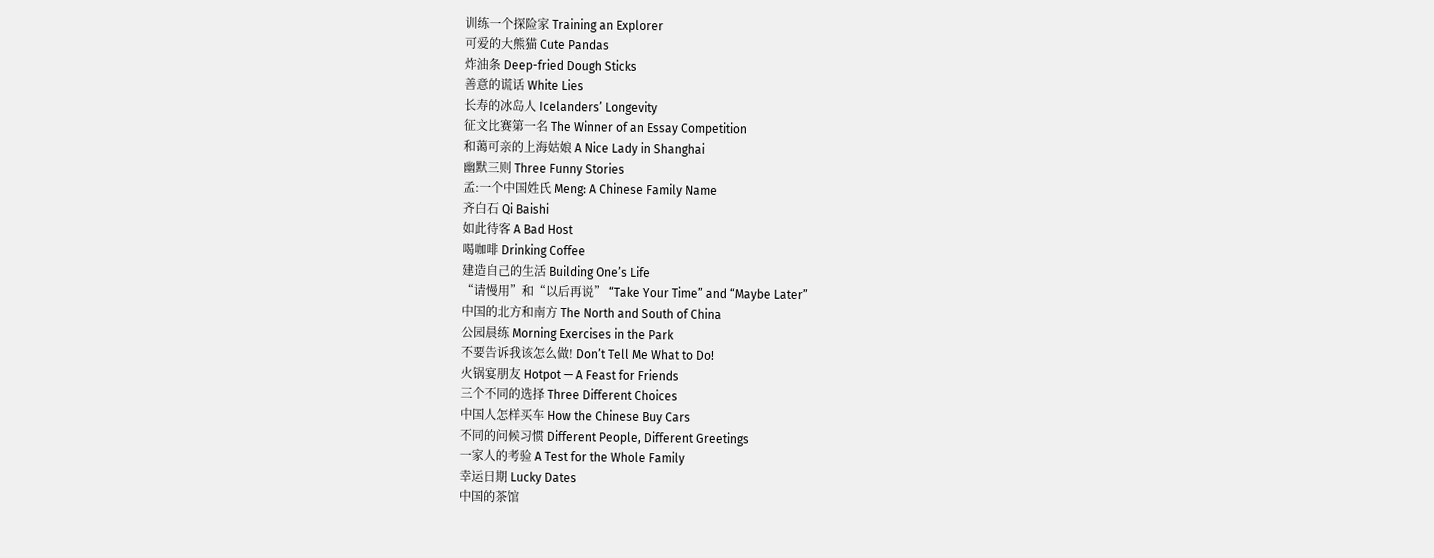训练一个探险家 Training an Explorer
可爱的大熊猫 Cute Pandas
炸油条 Deep-fried Dough Sticks
善意的谎话 White Lies
长寿的冰岛人 Icelanders’ Longevity
征文比赛第一名 The Winner of an Essay Competition
和蔼可亲的上海姑娘 A Nice Lady in Shanghai
幽默三则 Three Funny Stories
孟:一个中国姓氏 Meng: A Chinese Family Name
齐白石 Qi Baishi
如此待客 A Bad Host
喝咖啡 Drinking Coffee
建造自己的生活 Building One’s Life
“请慢用”和“以后再说” “Take Your Time” and “Maybe Later”
中国的北方和南方 The North and South of China
公园晨练 Morning Exercises in the Park
不要告诉我该怎么做! Don’t Tell Me What to Do!
火锅宴朋友 Hotpot — A Feast for Friends
三个不同的选择 Three Different Choices
中国人怎样买车 How the Chinese Buy Cars
不同的问候习惯 Different People, Different Greetings
一家人的考验 A Test for the Whole Family
幸运日期 Lucky Dates
中国的茶馆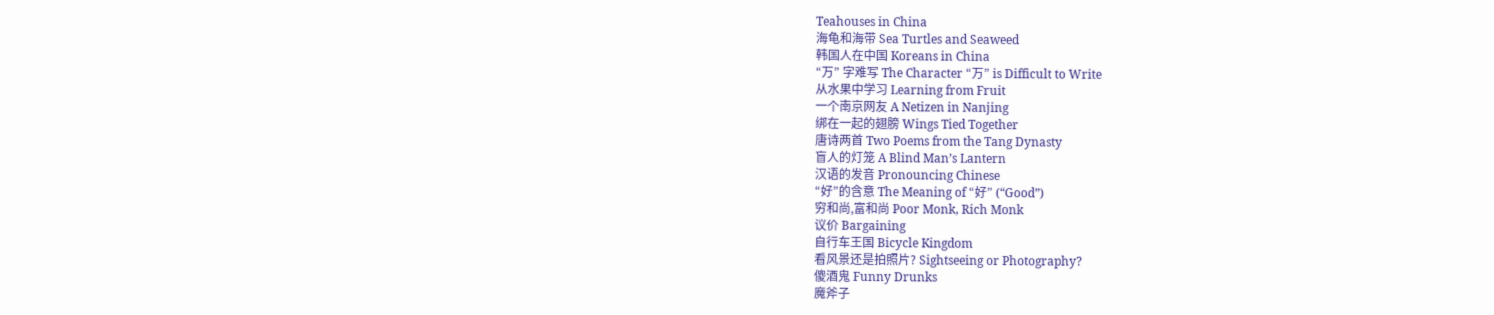Teahouses in China
海龟和海带 Sea Turtles and Seaweed
韩国人在中国 Koreans in China
“万” 字难写 The Character “万” is Difficult to Write
从水果中学习 Learning from Fruit
一个南京网友 A Netizen in Nanjing
绑在一起的翅膀 Wings Tied Together
唐诗两首 Two Poems from the Tang Dynasty
盲人的灯笼 A Blind Man’s Lantern
汉语的发音 Pronouncing Chinese
“好”的含意 The Meaning of “好” (“Good”)
穷和尚,富和尚 Poor Monk, Rich Monk
议价 Bargaining
自行车王国 Bicycle Kingdom
看风景还是拍照片? Sightseeing or Photography?
傻酒鬼 Funny Drunks
魔斧子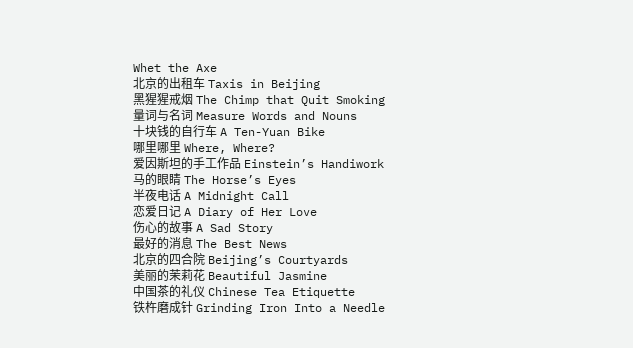Whet the Axe
北京的出租车 Taxis in Beijing
黑猩猩戒烟 The Chimp that Quit Smoking
量词与名词 Measure Words and Nouns
十块钱的自行车 A Ten-Yuan Bike
哪里哪里 Where, Where?
爱因斯坦的手工作品 Einstein’s Handiwork
马的眼睛 The Horse’s Eyes
半夜电话 A Midnight Call
恋爱日记 A Diary of Her Love
伤心的故事 A Sad Story
最好的消息 The Best News
北京的四合院 Beijing’s Courtyards
美丽的茉莉花 Beautiful Jasmine
中国茶的礼仪 Chinese Tea Etiquette
铁杵磨成针 Grinding Iron Into a Needle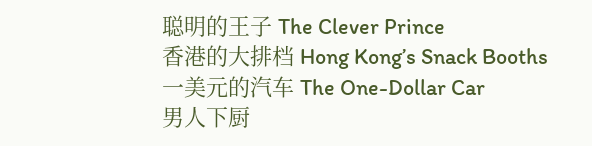聪明的王子 The Clever Prince
香港的大排档 Hong Kong’s Snack Booths
一美元的汽车 The One-Dollar Car
男人下厨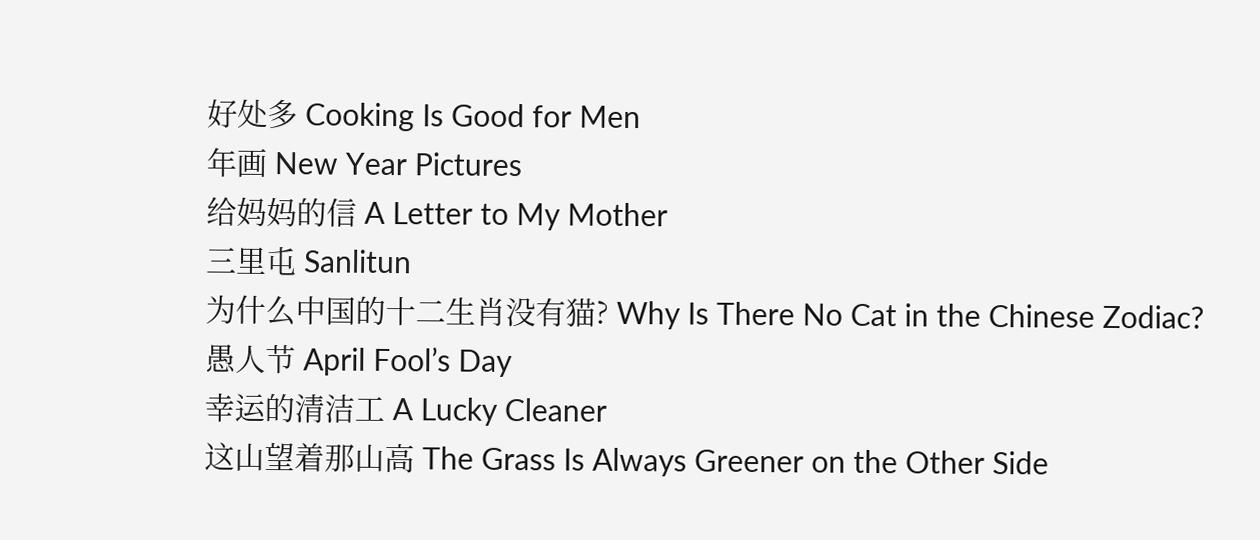好处多 Cooking Is Good for Men
年画 New Year Pictures
给妈妈的信 A Letter to My Mother
三里屯 Sanlitun
为什么中国的十二生肖没有猫? Why Is There No Cat in the Chinese Zodiac?
愚人节 April Fool’s Day
幸运的清洁工 A Lucky Cleaner
这山望着那山高 The Grass Is Always Greener on the Other Side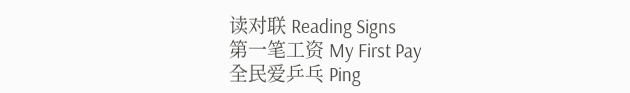读对联 Reading Signs
第一笔工资 My First Pay
全民爱乒乓 Ping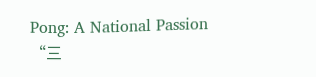Pong: A National Passion
“三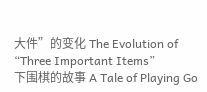大件”的变化 The Evolution of “Three Important Items”
下围棋的故事 A Tale of Playing Go